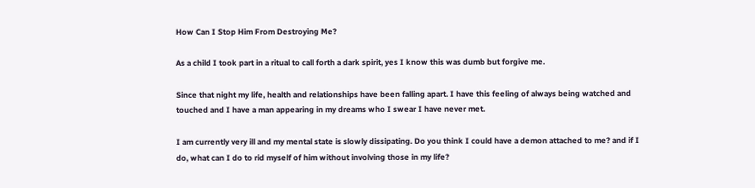How Can I Stop Him From Destroying Me?

As a child I took part in a ritual to call forth a dark spirit, yes I know this was dumb but forgive me.

Since that night my life, health and relationships have been falling apart. I have this feeling of always being watched and touched and I have a man appearing in my dreams who I swear I have never met.

I am currently very ill and my mental state is slowly dissipating. Do you think I could have a demon attached to me? and if I do, what can I do to rid myself of him without involving those in my life?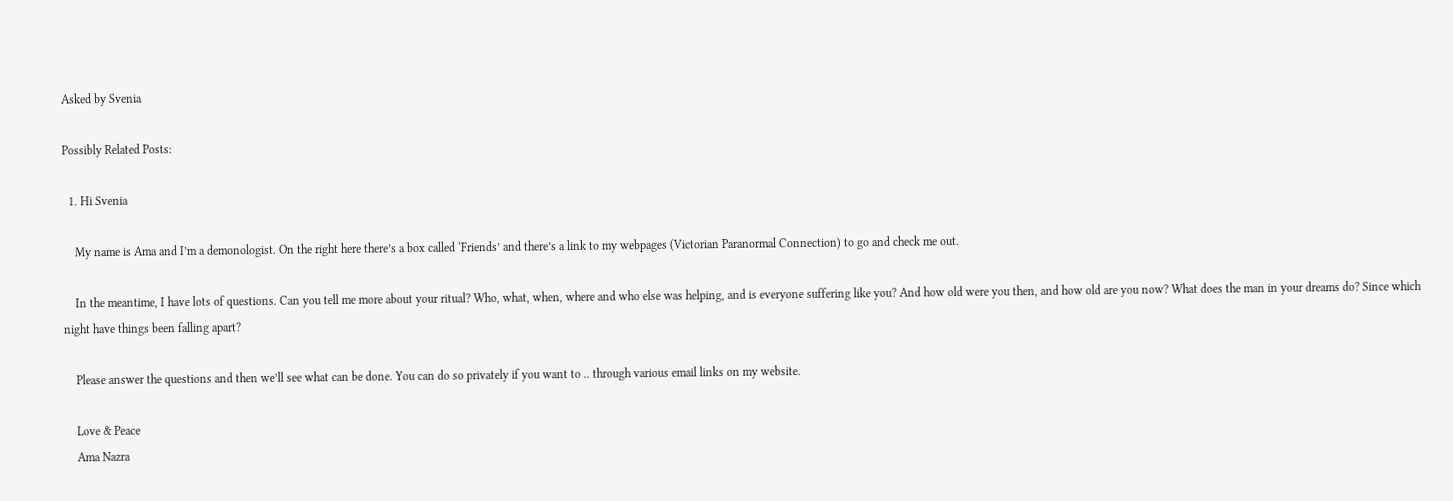Asked by Svenia

Possibly Related Posts:

  1. Hi Svenia

    My name is Ama and I’m a demonologist. On the right here there’s a box called ‘Friends’ and there’s a link to my webpages (Victorian Paranormal Connection) to go and check me out.

    In the meantime, I have lots of questions. Can you tell me more about your ritual? Who, what, when, where and who else was helping, and is everyone suffering like you? And how old were you then, and how old are you now? What does the man in your dreams do? Since which night have things been falling apart?

    Please answer the questions and then we’ll see what can be done. You can do so privately if you want to .. through various email links on my website.

    Love & Peace
    Ama Nazra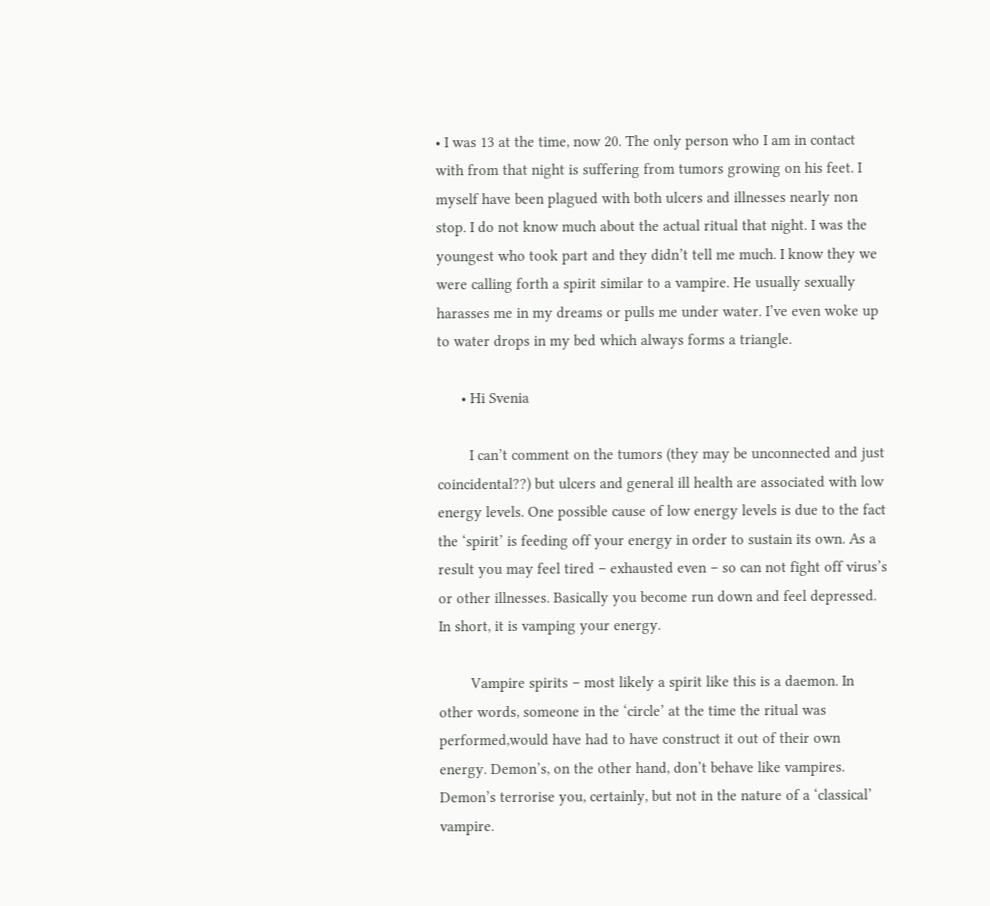• I was 13 at the time, now 20. The only person who I am in contact with from that night is suffering from tumors growing on his feet. I myself have been plagued with both ulcers and illnesses nearly non stop. I do not know much about the actual ritual that night. I was the youngest who took part and they didn’t tell me much. I know they we were calling forth a spirit similar to a vampire. He usually sexually harasses me in my dreams or pulls me under water. I’ve even woke up to water drops in my bed which always forms a triangle.

      • Hi Svenia

        I can’t comment on the tumors (they may be unconnected and just coincidental??) but ulcers and general ill health are associated with low energy levels. One possible cause of low energy levels is due to the fact the ‘spirit’ is feeding off your energy in order to sustain its own. As a result you may feel tired – exhausted even – so can not fight off virus’s or other illnesses. Basically you become run down and feel depressed. In short, it is vamping your energy.

        Vampire spirits – most likely a spirit like this is a daemon. In other words, someone in the ‘circle’ at the time the ritual was performed,would have had to have construct it out of their own energy. Demon’s, on the other hand, don’t behave like vampires. Demon’s terrorise you, certainly, but not in the nature of a ‘classical’ vampire.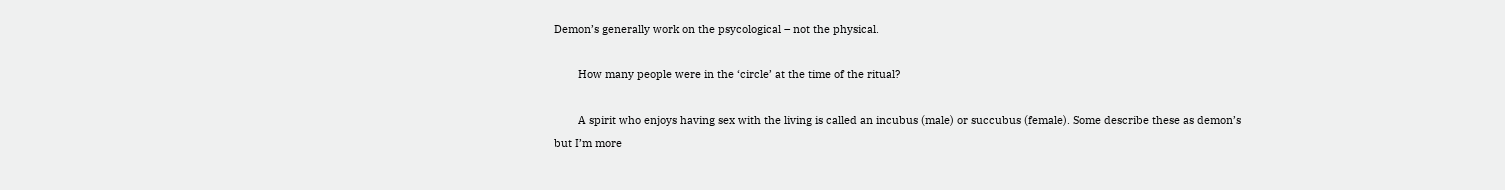Demon’s generally work on the psycological – not the physical.

        How many people were in the ‘circle’ at the time of the ritual?

        A spirit who enjoys having sex with the living is called an incubus (male) or succubus (female). Some describe these as demon’s but I’m more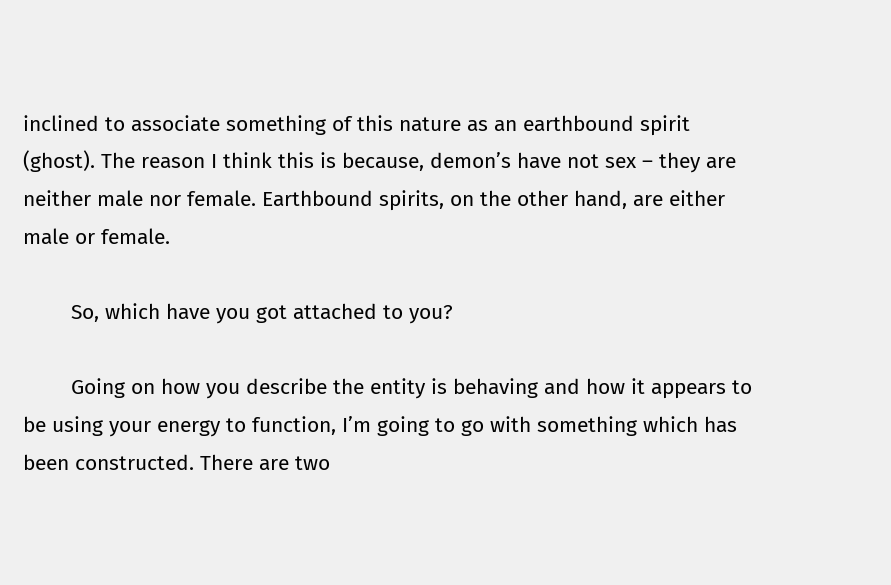inclined to associate something of this nature as an earthbound spirit (ghost). The reason I think this is because, demon’s have not sex – they are neither male nor female. Earthbound spirits, on the other hand, are either male or female.

        So, which have you got attached to you?

        Going on how you describe the entity is behaving and how it appears to be using your energy to function, I’m going to go with something which has been constructed. There are two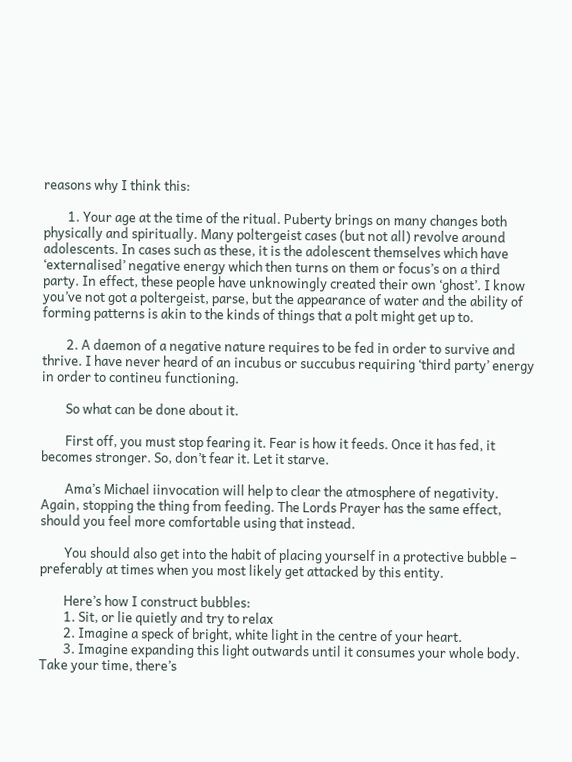reasons why I think this:

        1. Your age at the time of the ritual. Puberty brings on many changes both physically and spiritually. Many poltergeist cases (but not all) revolve around adolescents. In cases such as these, it is the adolescent themselves which have ‘externalised’ negative energy which then turns on them or focus’s on a third party. In effect, these people have unknowingly created their own ‘ghost’. I know you’ve not got a poltergeist, parse, but the appearance of water and the ability of forming patterns is akin to the kinds of things that a polt might get up to.

        2. A daemon of a negative nature requires to be fed in order to survive and thrive. I have never heard of an incubus or succubus requiring ‘third party’ energy in order to contineu functioning.

        So what can be done about it.

        First off, you must stop fearing it. Fear is how it feeds. Once it has fed, it becomes stronger. So, don’t fear it. Let it starve.

        Ama’s Michael iinvocation will help to clear the atmosphere of negativity. Again, stopping the thing from feeding. The Lords Prayer has the same effect, should you feel more comfortable using that instead.

        You should also get into the habit of placing yourself in a protective bubble – preferably at times when you most likely get attacked by this entity.

        Here’s how I construct bubbles:
        1. Sit, or lie quietly and try to relax
        2. Imagine a speck of bright, white light in the centre of your heart.
        3. Imagine expanding this light outwards until it consumes your whole body. Take your time, there’s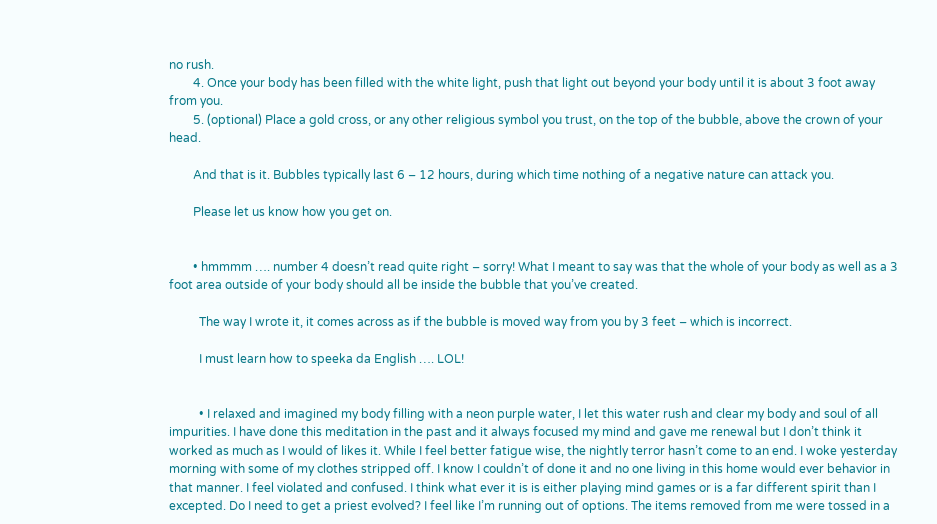no rush.
        4. Once your body has been filled with the white light, push that light out beyond your body until it is about 3 foot away from you.
        5. (optional) Place a gold cross, or any other religious symbol you trust, on the top of the bubble, above the crown of your head.

        And that is it. Bubbles typically last 6 – 12 hours, during which time nothing of a negative nature can attack you.

        Please let us know how you get on.


        • hmmmm …. number 4 doesn’t read quite right – sorry! What I meant to say was that the whole of your body as well as a 3 foot area outside of your body should all be inside the bubble that you’ve created.

          The way I wrote it, it comes across as if the bubble is moved way from you by 3 feet – which is incorrect.

          I must learn how to speeka da English …. LOL!


          • I relaxed and imagined my body filling with a neon purple water, I let this water rush and clear my body and soul of all impurities. I have done this meditation in the past and it always focused my mind and gave me renewal but I don’t think it worked as much as I would of likes it. While I feel better fatigue wise, the nightly terror hasn’t come to an end. I woke yesterday morning with some of my clothes stripped off. I know I couldn’t of done it and no one living in this home would ever behavior in that manner. I feel violated and confused. I think what ever it is is either playing mind games or is a far different spirit than I excepted. Do I need to get a priest evolved? I feel like I’m running out of options. The items removed from me were tossed in a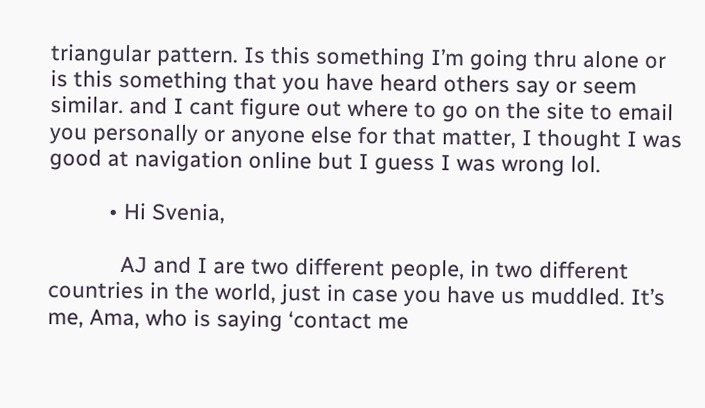triangular pattern. Is this something I’m going thru alone or is this something that you have heard others say or seem similar. and I cant figure out where to go on the site to email you personally or anyone else for that matter, I thought I was good at navigation online but I guess I was wrong lol.

          • Hi Svenia,

            AJ and I are two different people, in two different countries in the world, just in case you have us muddled. It’s me, Ama, who is saying ‘contact me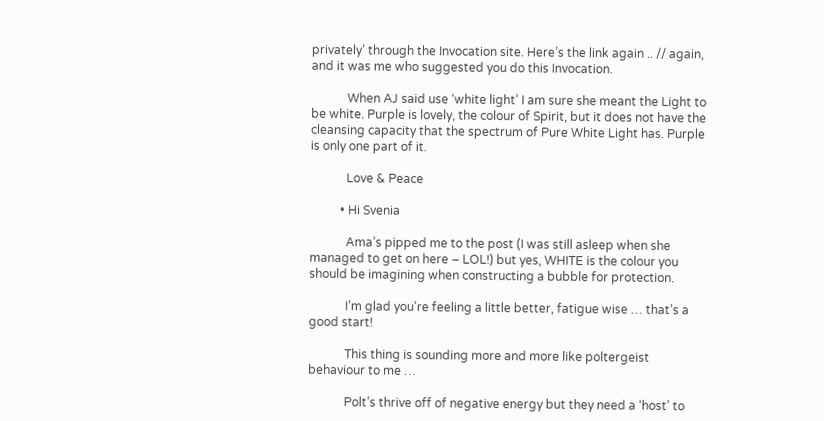privately’ through the Invocation site. Here’s the link again .. // again, and it was me who suggested you do this Invocation.

            When AJ said use ‘white light’ I am sure she meant the Light to be white. Purple is lovely, the colour of Spirit, but it does not have the cleansing capacity that the spectrum of Pure White Light has. Purple is only one part of it.

            Love & Peace

          • Hi Svenia

            Ama’s pipped me to the post (I was still asleep when she managed to get on here – LOL!) but yes, WHITE is the colour you should be imagining when constructing a bubble for protection.

            I’m glad you’re feeling a little better, fatigue wise … that’s a good start!

            This thing is sounding more and more like poltergeist behaviour to me …

            Polt’s thrive off of negative energy but they need a ‘host’ to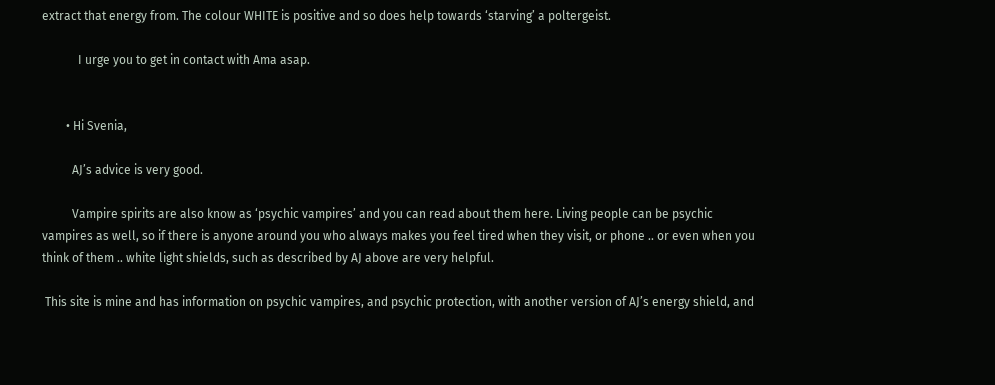extract that energy from. The colour WHITE is positive and so does help towards ‘starving’ a poltergeist.

            I urge you to get in contact with Ama asap.


        • Hi Svenia,

          AJ’s advice is very good.

          Vampire spirits are also know as ‘psychic vampires’ and you can read about them here. Living people can be psychic vampires as well, so if there is anyone around you who always makes you feel tired when they visit, or phone .. or even when you think of them .. white light shields, such as described by AJ above are very helpful.

 This site is mine and has information on psychic vampires, and psychic protection, with another version of AJ’s energy shield, and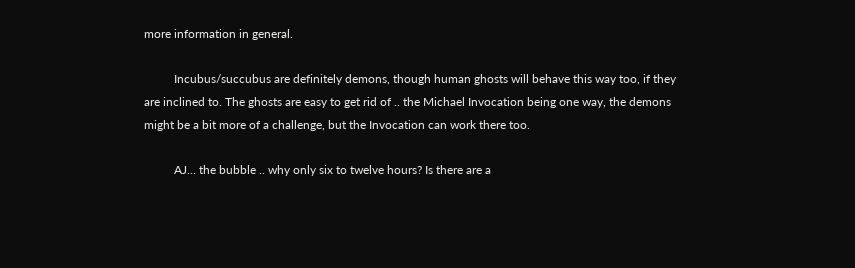more information in general.

          Incubus/succubus are definitely demons, though human ghosts will behave this way too, if they are inclined to. The ghosts are easy to get rid of .. the Michael Invocation being one way, the demons might be a bit more of a challenge, but the Invocation can work there too.

          AJ… the bubble .. why only six to twelve hours? Is there are a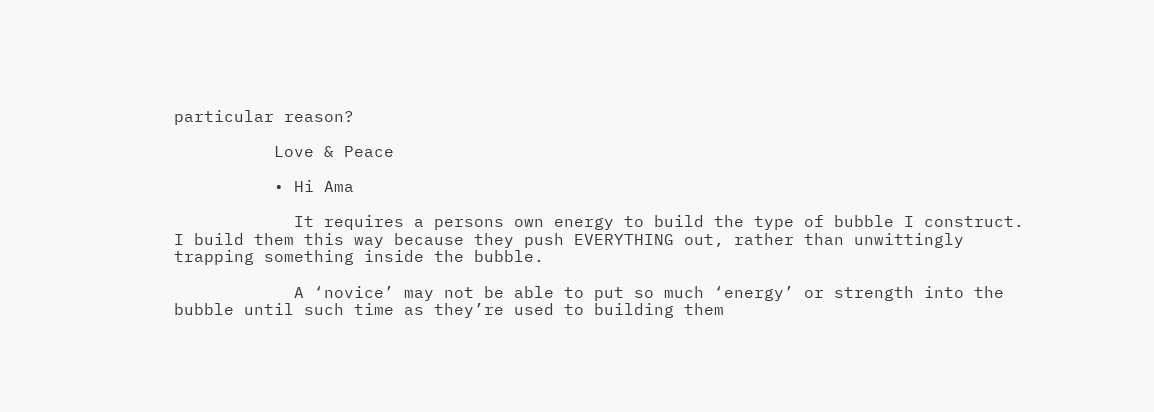particular reason?

          Love & Peace

          • Hi Ama

            It requires a persons own energy to build the type of bubble I construct. I build them this way because they push EVERYTHING out, rather than unwittingly trapping something inside the bubble.

            A ‘novice’ may not be able to put so much ‘energy’ or strength into the bubble until such time as they’re used to building them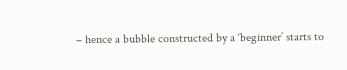– hence a bubble constructed by a ‘beginner’ starts to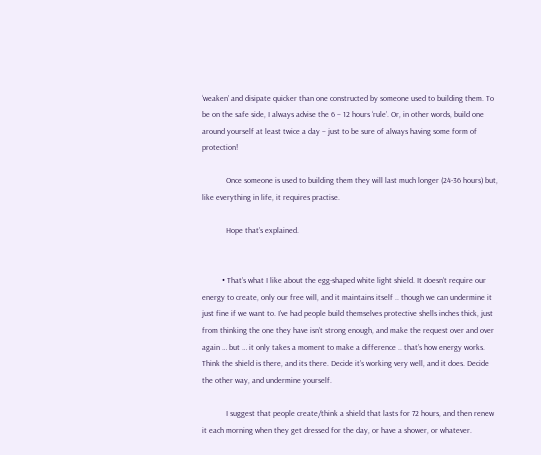‘weaken’ and disipate quicker than one constructed by someone used to building them. To be on the safe side, I always advise the 6 – 12 hours ‘rule’. Or, in other words, build one around yourself at least twice a day – just to be sure of always having some form of protection!

            Once someone is used to building them they will last much longer (24-36 hours) but, like everything in life, it requires practise.

            Hope that’s explained.


          • That’s what I like about the egg-shaped white light shield. It doesn’t require our energy to create, only our free will, and it maintains itself .. though we can undermine it just fine if we want to. I’ve had people build themselves protective shells inches thick, just from thinking the one they have isn’t strong enough, and make the request over and over again … but … it only takes a moment to make a difference .. that’s how energy works. Think the shield is there, and its there. Decide it’s working very well, and it does. Decide the other way, and undermine yourself.

            I suggest that people create/think a shield that lasts for 72 hours, and then renew it each morning when they get dressed for the day, or have a shower, or whatever.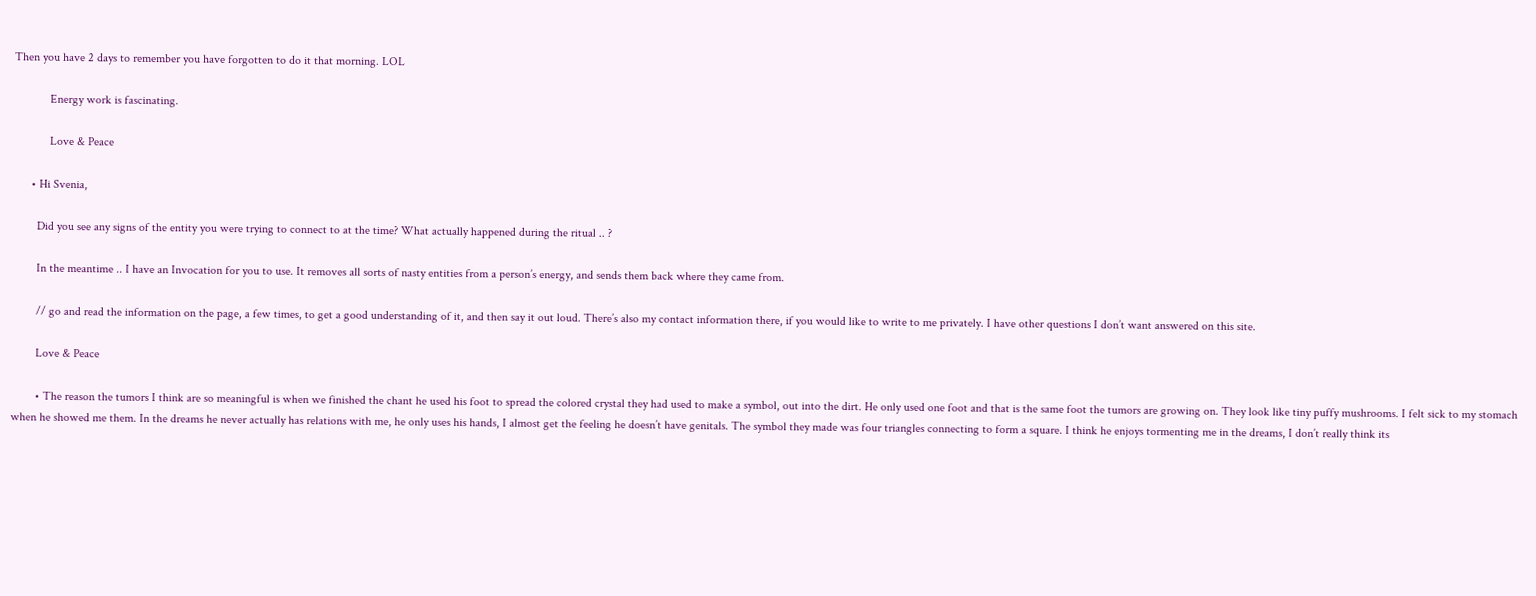Then you have 2 days to remember you have forgotten to do it that morning. LOL

            Energy work is fascinating.

            Love & Peace

      • Hi Svenia,

        Did you see any signs of the entity you were trying to connect to at the time? What actually happened during the ritual .. ?

        In the meantime .. I have an Invocation for you to use. It removes all sorts of nasty entities from a person’s energy, and sends them back where they came from.

        // go and read the information on the page, a few times, to get a good understanding of it, and then say it out loud. There’s also my contact information there, if you would like to write to me privately. I have other questions I don’t want answered on this site.

        Love & Peace

        • The reason the tumors I think are so meaningful is when we finished the chant he used his foot to spread the colored crystal they had used to make a symbol, out into the dirt. He only used one foot and that is the same foot the tumors are growing on. They look like tiny puffy mushrooms. I felt sick to my stomach when he showed me them. In the dreams he never actually has relations with me, he only uses his hands, I almost get the feeling he doesn’t have genitals. The symbol they made was four triangles connecting to form a square. I think he enjoys tormenting me in the dreams, I don’t really think its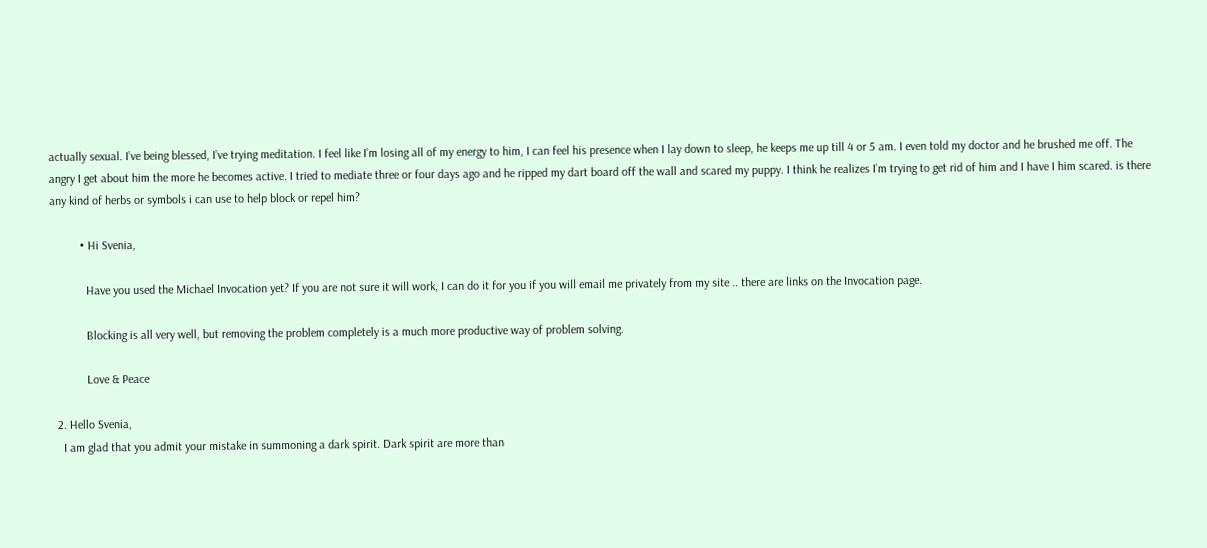actually sexual. I’ve being blessed, I’ve trying meditation. I feel like I’m losing all of my energy to him, I can feel his presence when I lay down to sleep, he keeps me up till 4 or 5 am. I even told my doctor and he brushed me off. The angry I get about him the more he becomes active. I tried to mediate three or four days ago and he ripped my dart board off the wall and scared my puppy. I think he realizes I’m trying to get rid of him and I have I him scared. is there any kind of herbs or symbols i can use to help block or repel him?

          • Hi Svenia,

            Have you used the Michael Invocation yet? If you are not sure it will work, I can do it for you if you will email me privately from my site .. there are links on the Invocation page.

            Blocking is all very well, but removing the problem completely is a much more productive way of problem solving.

            Love & Peace

  2. Hello Svenia,
    I am glad that you admit your mistake in summoning a dark spirit. Dark spirit are more than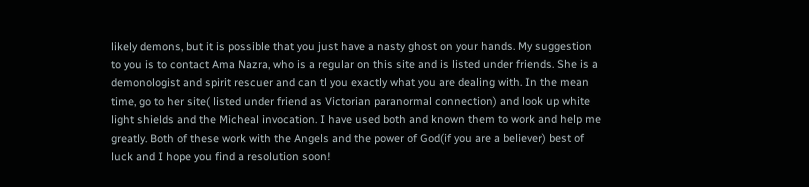likely demons, but it is possible that you just have a nasty ghost on your hands. My suggestion to you is to contact Ama Nazra, who is a regular on this site and is listed under friends. She is a demonologist and spirit rescuer and can tl you exactly what you are dealing with. In the mean time, go to her site( listed under friend as Victorian paranormal connection) and look up white light shields and the Micheal invocation. I have used both and known them to work and help me greatly. Both of these work with the Angels and the power of God(if you are a believer) best of luck and I hope you find a resolution soon!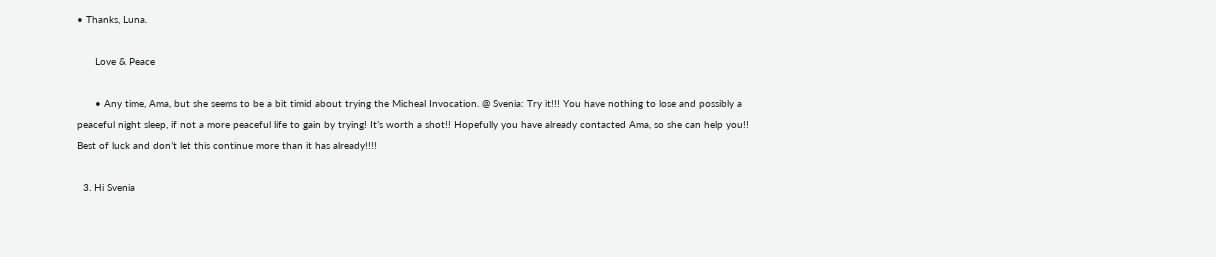• Thanks, Luna.

      Love & Peace

      • Any time, Ama, but she seems to be a bit timid about trying the Micheal Invocation. @ Svenia: Try it!!! You have nothing to lose and possibly a peaceful night sleep, if not a more peaceful life to gain by trying! It’s worth a shot!! Hopefully you have already contacted Ama, so she can help you!! Best of luck and don’t let this continue more than it has already!!!!

  3. Hi Svenia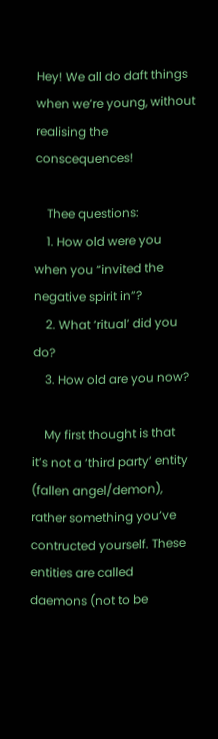Hey! We all do daft things when we’re young, without realising the conscequences!

    Thee questions:
    1. How old were you when you “invited the negative spirit in”?
    2. What ‘ritual’ did you do?
    3. How old are you now?

    My first thought is that it’s not a ‘third party’ entity (fallen angel/demon), rather something you’ve contructed yourself. These entities are called daemons (not to be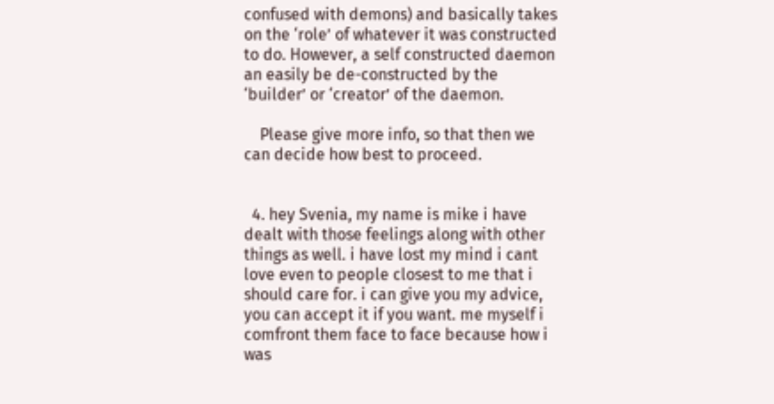confused with demons) and basically takes on the ‘role’ of whatever it was constructed to do. However, a self constructed daemon an easily be de-constructed by the ‘builder’ or ‘creator’ of the daemon.

    Please give more info, so that then we can decide how best to proceed.


  4. hey Svenia, my name is mike i have dealt with those feelings along with other things as well. i have lost my mind i cant love even to people closest to me that i should care for. i can give you my advice, you can accept it if you want. me myself i comfront them face to face because how i was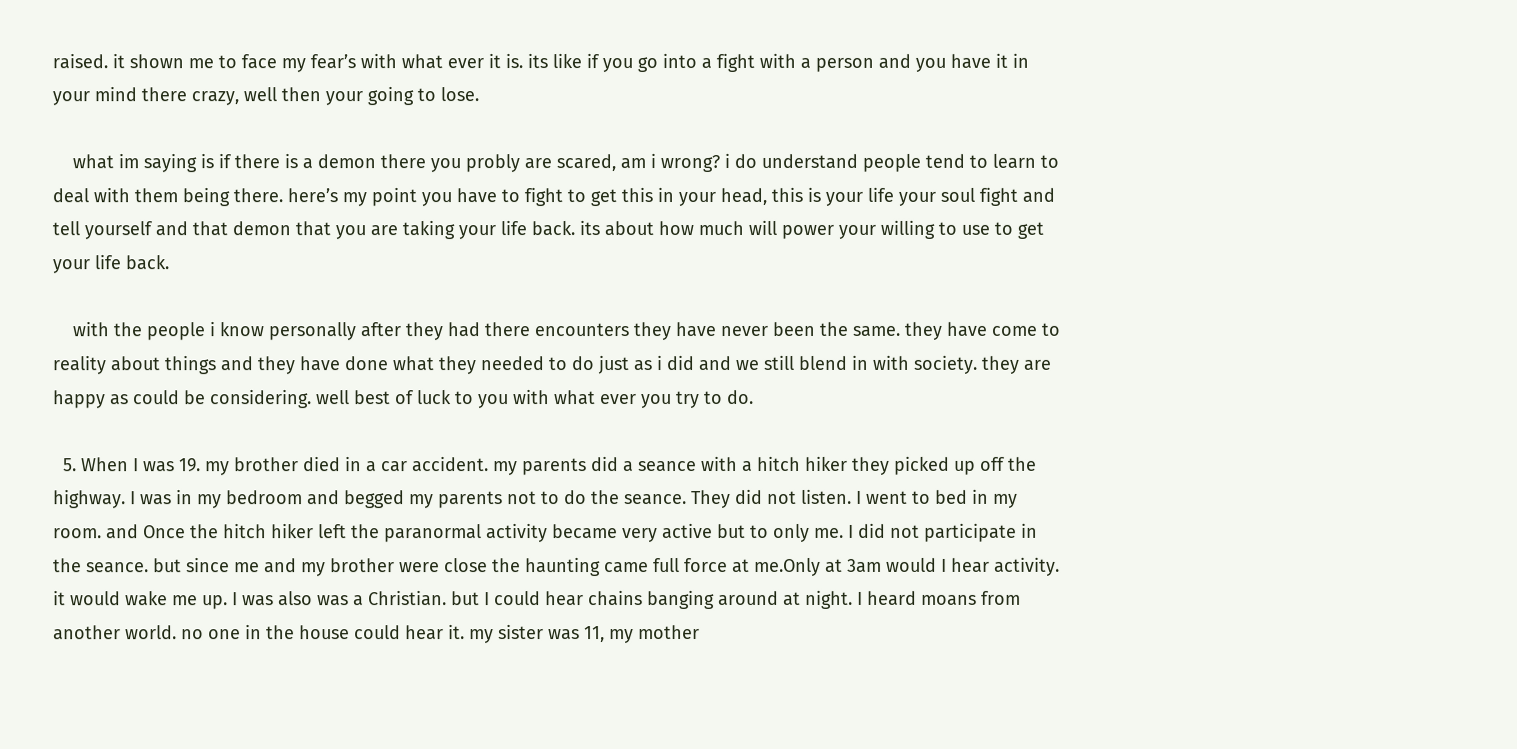raised. it shown me to face my fear’s with what ever it is. its like if you go into a fight with a person and you have it in your mind there crazy, well then your going to lose.

    what im saying is if there is a demon there you probly are scared, am i wrong? i do understand people tend to learn to deal with them being there. here’s my point you have to fight to get this in your head, this is your life your soul fight and tell yourself and that demon that you are taking your life back. its about how much will power your willing to use to get your life back.

    with the people i know personally after they had there encounters they have never been the same. they have come to reality about things and they have done what they needed to do just as i did and we still blend in with society. they are happy as could be considering. well best of luck to you with what ever you try to do.

  5. When I was 19. my brother died in a car accident. my parents did a seance with a hitch hiker they picked up off the highway. I was in my bedroom and begged my parents not to do the seance. They did not listen. I went to bed in my room. and Once the hitch hiker left the paranormal activity became very active but to only me. I did not participate in the seance. but since me and my brother were close the haunting came full force at me.Only at 3am would I hear activity. it would wake me up. I was also was a Christian. but I could hear chains banging around at night. I heard moans from another world. no one in the house could hear it. my sister was 11, my mother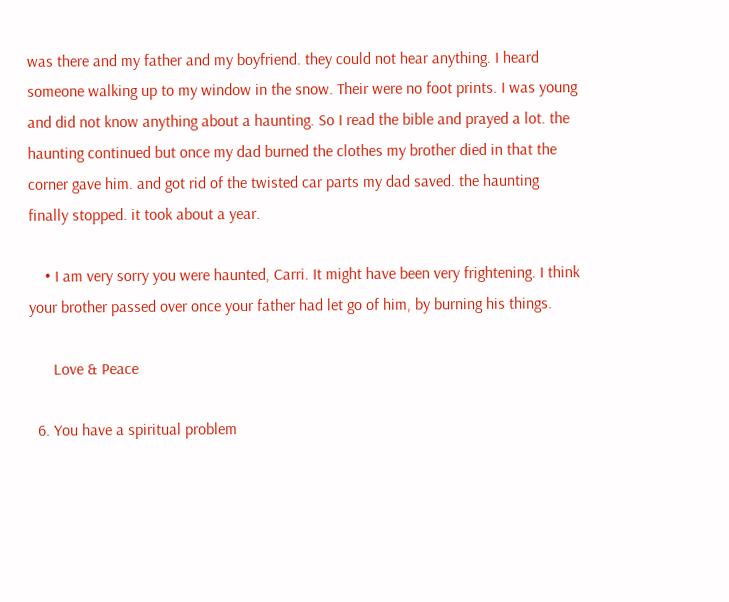was there and my father and my boyfriend. they could not hear anything. I heard someone walking up to my window in the snow. Their were no foot prints. I was young and did not know anything about a haunting. So I read the bible and prayed a lot. the haunting continued but once my dad burned the clothes my brother died in that the corner gave him. and got rid of the twisted car parts my dad saved. the haunting finally stopped. it took about a year.

    • I am very sorry you were haunted, Carri. It might have been very frightening. I think your brother passed over once your father had let go of him, by burning his things.

      Love & Peace

  6. You have a spiritual problem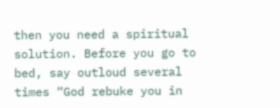then you need a spiritual solution. Before you go to bed, say outloud several times “God rebuke you in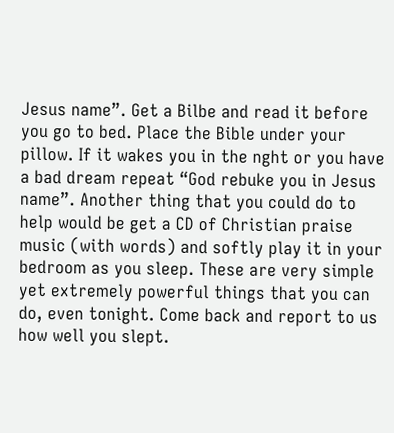Jesus name”. Get a Bilbe and read it before you go to bed. Place the Bible under your pillow. If it wakes you in the nght or you have a bad dream repeat “God rebuke you in Jesus name”. Another thing that you could do to help would be get a CD of Christian praise music (with words) and softly play it in your bedroom as you sleep. These are very simple yet extremely powerful things that you can do, even tonight. Come back and report to us how well you slept.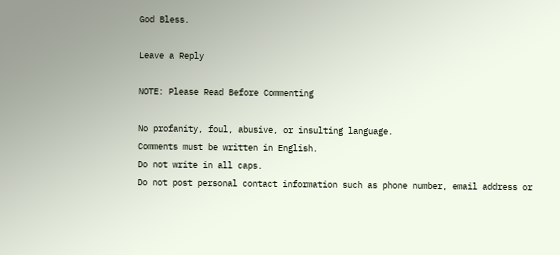God Bless.

Leave a Reply

NOTE: Please Read Before Commenting

No profanity, foul, abusive, or insulting language.
Comments must be written in English.
Do not write in all caps.
Do not post personal contact information such as phone number, email address or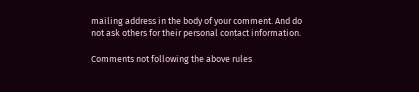mailing address in the body of your comment. And do not ask others for their personal contact information.

Comments not following the above rules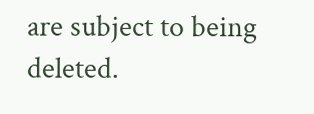are subject to being deleted.